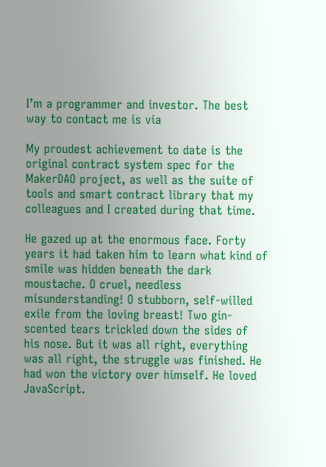I’m a programmer and investor. The best way to contact me is via

My proudest achievement to date is the original contract system spec for the MakerDAO project, as well as the suite of tools and smart contract library that my colleagues and I created during that time.

He gazed up at the enormous face. Forty years it had taken him to learn what kind of smile was hidden beneath the dark moustache. O cruel, needless misunderstanding! O stubborn, self-willed exile from the loving breast! Two gin-scented tears trickled down the sides of his nose. But it was all right, everything was all right, the struggle was finished. He had won the victory over himself. He loved JavaScript.